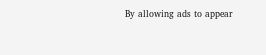By allowing ads to appear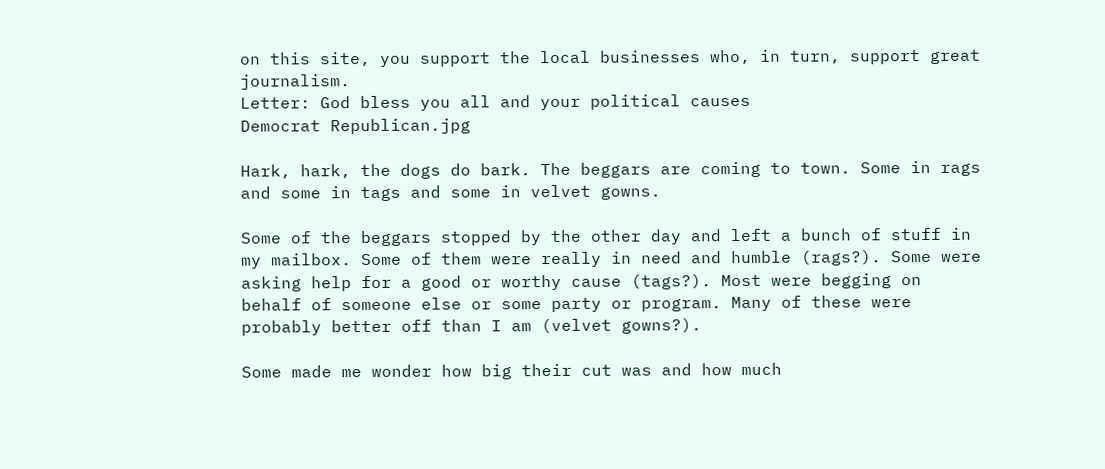on this site, you support the local businesses who, in turn, support great journalism.
Letter: God bless you all and your political causes
Democrat Republican.jpg

Hark, hark, the dogs do bark. The beggars are coming to town. Some in rags and some in tags and some in velvet gowns.

Some of the beggars stopped by the other day and left a bunch of stuff in my mailbox. Some of them were really in need and humble (rags?). Some were asking help for a good or worthy cause (tags?). Most were begging on behalf of someone else or some party or program. Many of these were probably better off than I am (velvet gowns?).

Some made me wonder how big their cut was and how much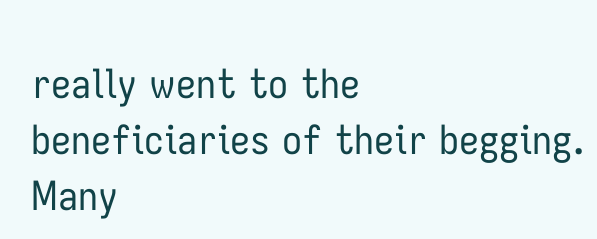really went to the beneficiaries of their begging. Many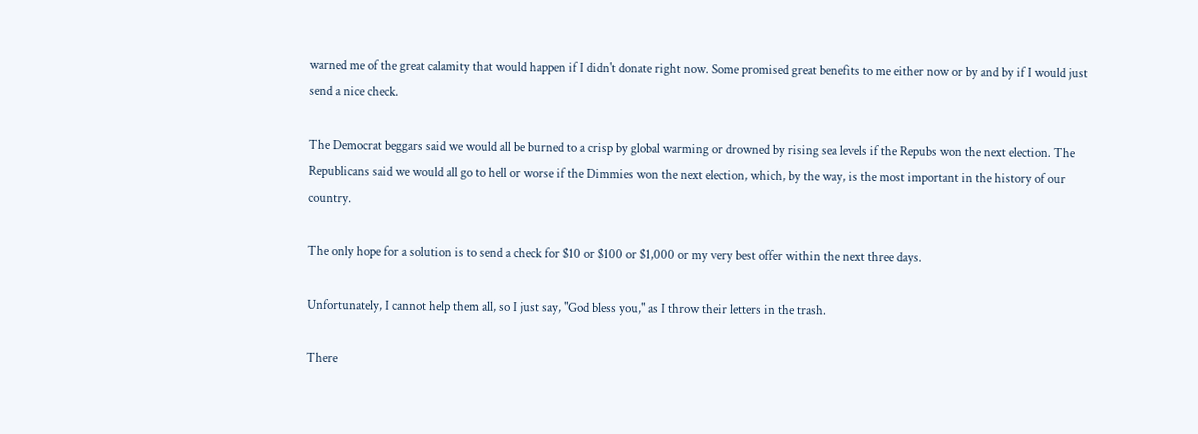warned me of the great calamity that would happen if I didn't donate right now. Some promised great benefits to me either now or by and by if I would just send a nice check.

The Democrat beggars said we would all be burned to a crisp by global warming or drowned by rising sea levels if the Repubs won the next election. The Republicans said we would all go to hell or worse if the Dimmies won the next election, which, by the way, is the most important in the history of our country.

The only hope for a solution is to send a check for $10 or $100 or $1,000 or my very best offer within the next three days.

Unfortunately, I cannot help them all, so I just say, "God bless you," as I throw their letters in the trash.

There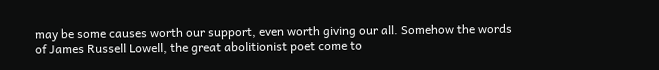may be some causes worth our support, even worth giving our all. Somehow the words of James Russell Lowell, the great abolitionist poet come to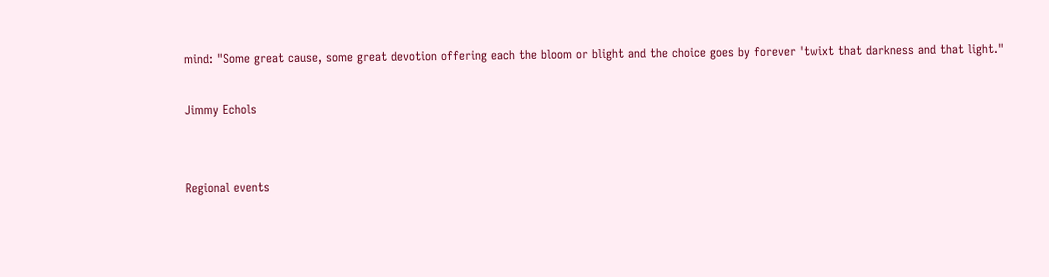mind: "Some great cause, some great devotion offering each the bloom or blight and the choice goes by forever 'twixt that darkness and that light."

Jimmy Echols


Regional events